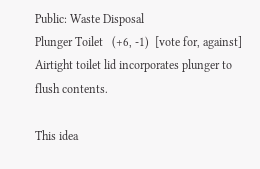Public: Waste Disposal
Plunger Toilet   (+6, -1)  [vote for, against]
Airtight toilet lid incorporates plunger to flush contents.

This idea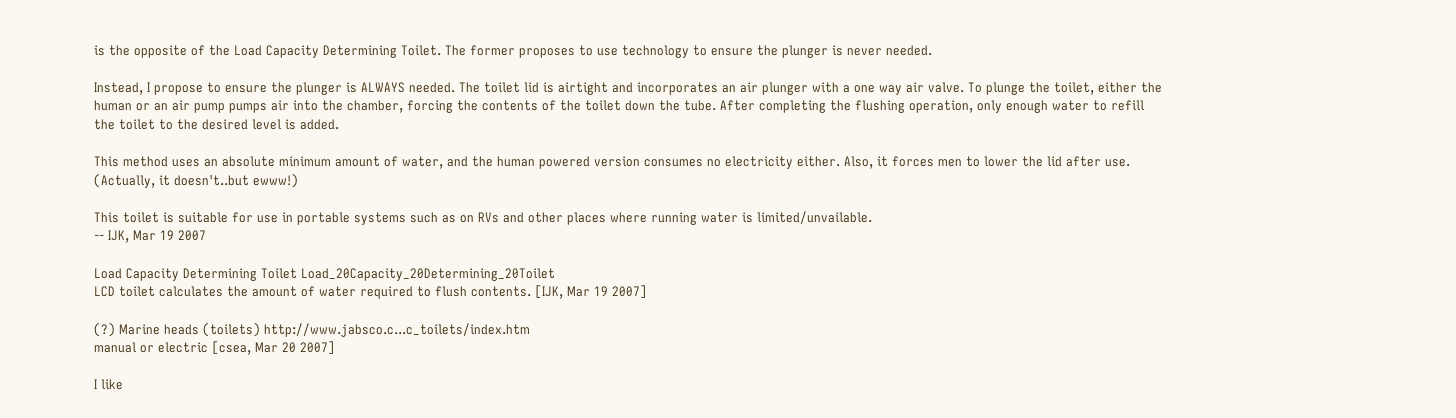is the opposite of the Load Capacity Determining Toilet. The former proposes to use technology to ensure the plunger is never needed.

Instead, I propose to ensure the plunger is ALWAYS needed. The toilet lid is airtight and incorporates an air plunger with a one way air valve. To plunge the toilet, either the human or an air pump pumps air into the chamber, forcing the contents of the toilet down the tube. After completing the flushing operation, only enough water to refill the toilet to the desired level is added.

This method uses an absolute minimum amount of water, and the human powered version consumes no electricity either. Also, it forces men to lower the lid after use. (Actually, it doesn't..but ewww!)

This toilet is suitable for use in portable systems such as on RVs and other places where running water is limited/unvailable.
-- IJK, Mar 19 2007

Load Capacity Determining Toilet Load_20Capacity_20Determining_20Toilet
LCD toilet calculates the amount of water required to flush contents. [IJK, Mar 19 2007]

(?) Marine heads (toilets) http://www.jabsco.c...c_toilets/index.htm
manual or electric [csea, Mar 20 2007]

I like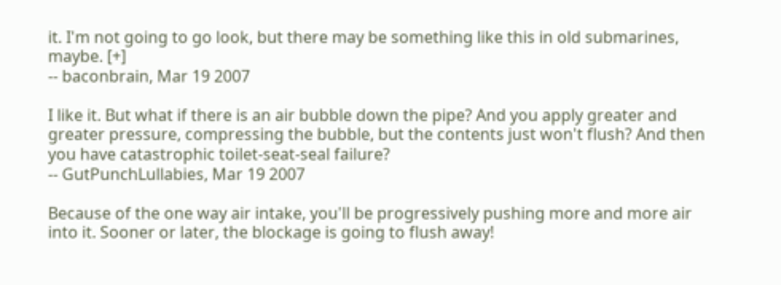it. I'm not going to go look, but there may be something like this in old submarines, maybe. [+]
-- baconbrain, Mar 19 2007

I like it. But what if there is an air bubble down the pipe? And you apply greater and greater pressure, compressing the bubble, but the contents just won't flush? And then you have catastrophic toilet-seat-seal failure?
-- GutPunchLullabies, Mar 19 2007

Because of the one way air intake, you'll be progressively pushing more and more air into it. Sooner or later, the blockage is going to flush away!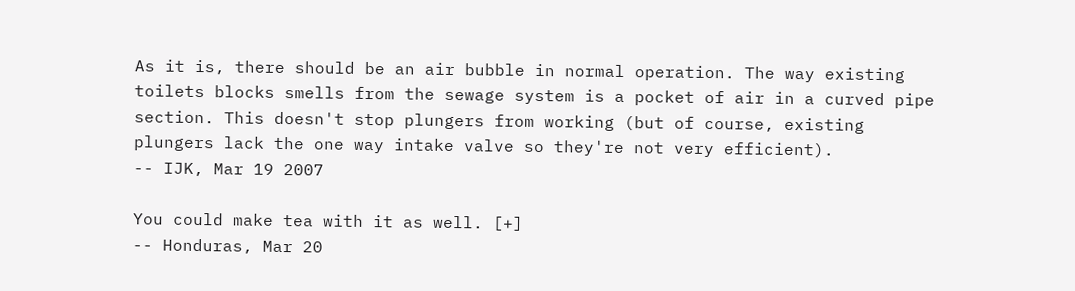As it is, there should be an air bubble in normal operation. The way existing toilets blocks smells from the sewage system is a pocket of air in a curved pipe section. This doesn't stop plungers from working (but of course, existing plungers lack the one way intake valve so they're not very efficient).
-- IJK, Mar 19 2007

You could make tea with it as well. [+]
-- Honduras, Mar 20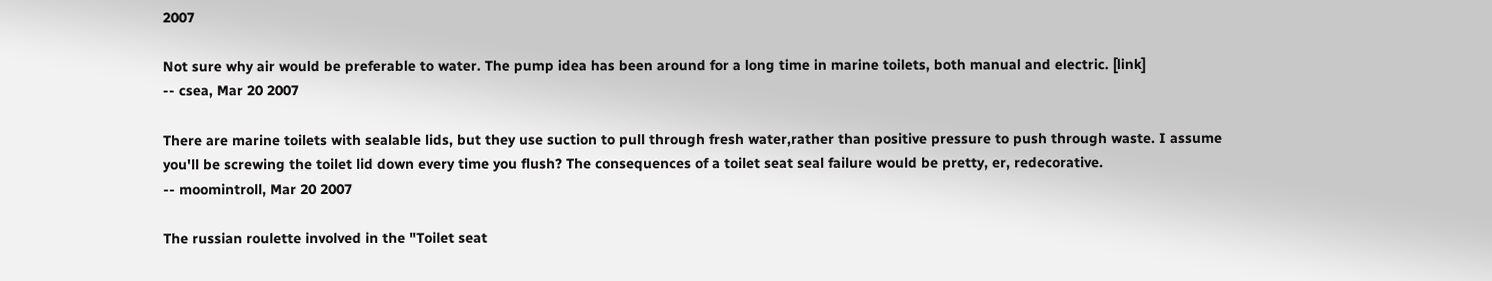2007

Not sure why air would be preferable to water. The pump idea has been around for a long time in marine toilets, both manual and electric. [link]
-- csea, Mar 20 2007

There are marine toilets with sealable lids, but they use suction to pull through fresh water,rather than positive pressure to push through waste. I assume you'll be screwing the toilet lid down every time you flush? The consequences of a toilet seat seal failure would be pretty, er, redecorative.
-- moomintroll, Mar 20 2007

The russian roulette involved in the "Toilet seat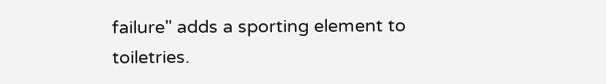failure" adds a sporting element to toiletries.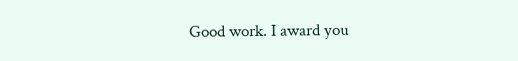Good work. I award you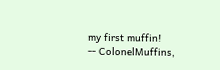my first muffin!
-- ColonelMuffins,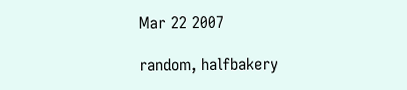Mar 22 2007

random, halfbakery